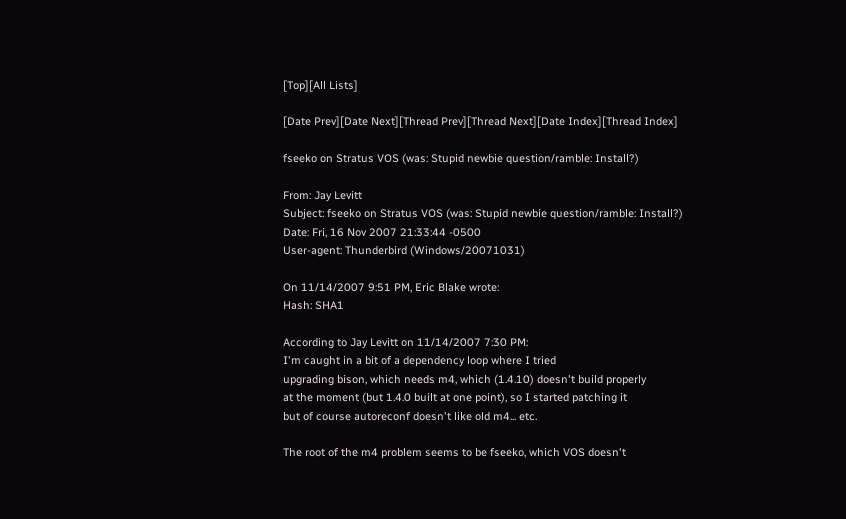[Top][All Lists]

[Date Prev][Date Next][Thread Prev][Thread Next][Date Index][Thread Index]

fseeko on Stratus VOS (was: Stupid newbie question/ramble: Install?)

From: Jay Levitt
Subject: fseeko on Stratus VOS (was: Stupid newbie question/ramble: Install?)
Date: Fri, 16 Nov 2007 21:33:44 -0500
User-agent: Thunderbird (Windows/20071031)

On 11/14/2007 9:51 PM, Eric Blake wrote:
Hash: SHA1

According to Jay Levitt on 11/14/2007 7:30 PM:
I'm caught in a bit of a dependency loop where I tried
upgrading bison, which needs m4, which (1.4.10) doesn't build properly
at the moment (but 1.4.0 built at one point), so I started patching it
but of course autoreconf doesn't like old m4... etc.

The root of the m4 problem seems to be fseeko, which VOS doesn't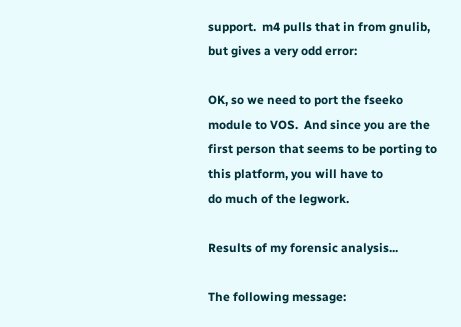support.  m4 pulls that in from gnulib, but gives a very odd error:

OK, so we need to port the fseeko module to VOS.  And since you are the
first person that seems to be porting to this platform, you will have to
do much of the legwork.

Results of my forensic analysis...

The following message: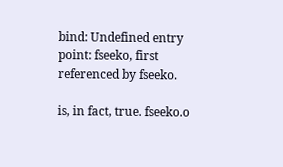bind: Undefined entry point: fseeko, first referenced by fseeko.

is, in fact, true. fseeko.o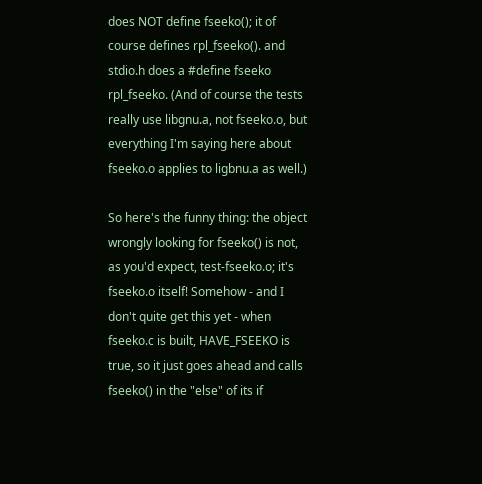does NOT define fseeko(); it of course defines rpl_fseeko(). and stdio.h does a #define fseeko rpl_fseeko. (And of course the tests really use libgnu.a, not fseeko.o, but everything I'm saying here about fseeko.o applies to ligbnu.a as well.)

So here's the funny thing: the object wrongly looking for fseeko() is not, as you'd expect, test-fseeko.o; it's fseeko.o itself! Somehow - and I don't quite get this yet - when fseeko.c is built, HAVE_FSEEKO is true, so it just goes ahead and calls fseeko() in the "else" of its if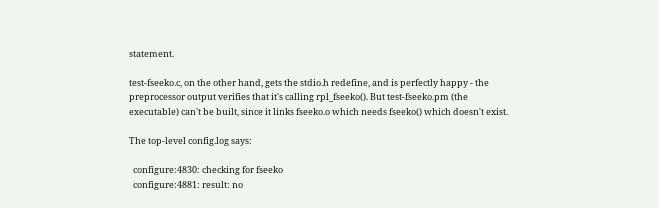statement.

test-fseeko.c, on the other hand, gets the stdio.h redefine, and is perfectly happy - the preprocessor output verifies that it's calling rpl_fseeko(). But test-fseeko.pm (the executable) can't be built, since it links fseeko.o which needs fseeko() which doesn't exist.

The top-level config.log says:

  configure:4830: checking for fseeko
  configure:4881: result: no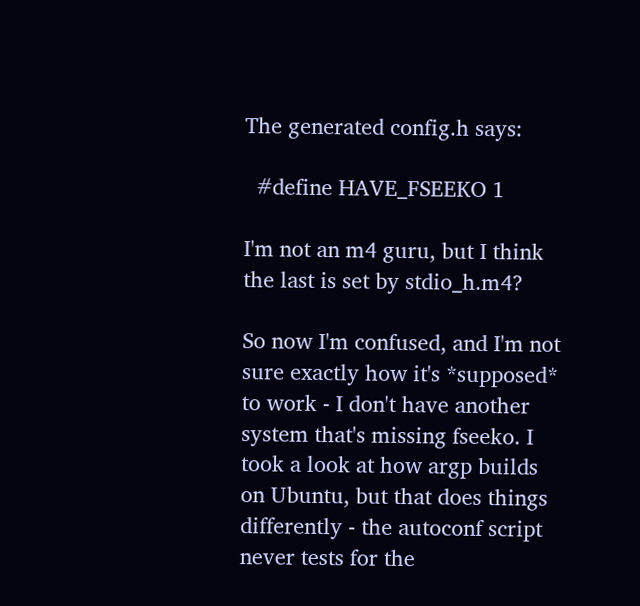The generated config.h says:

  #define HAVE_FSEEKO 1

I'm not an m4 guru, but I think the last is set by stdio_h.m4?

So now I'm confused, and I'm not sure exactly how it's *supposed* to work - I don't have another system that's missing fseeko. I took a look at how argp builds on Ubuntu, but that does things differently - the autoconf script never tests for the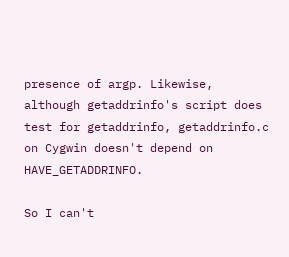presence of argp. Likewise, although getaddrinfo's script does test for getaddrinfo, getaddrinfo.c on Cygwin doesn't depend on HAVE_GETADDRINFO.

So I can't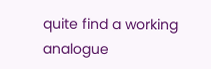quite find a working analogue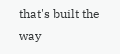that's built the way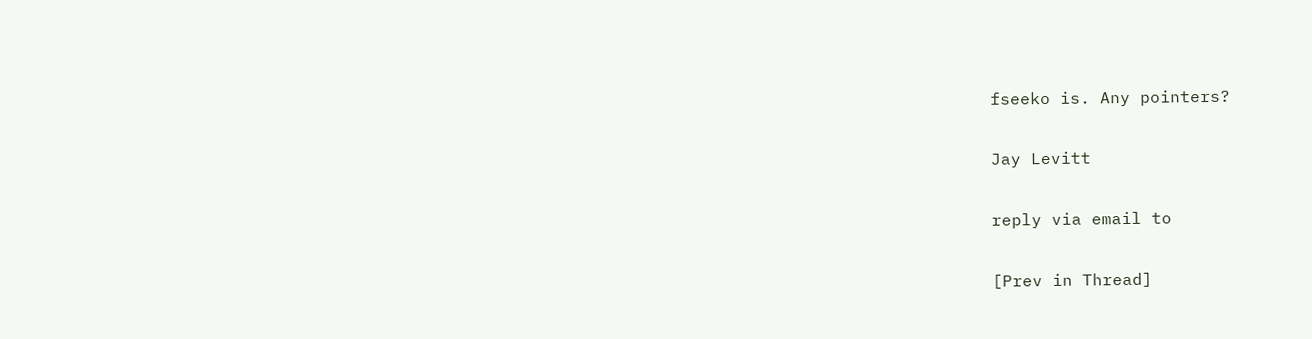fseeko is. Any pointers?

Jay Levitt

reply via email to

[Prev in Thread]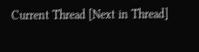Current Thread [Next in Thread]